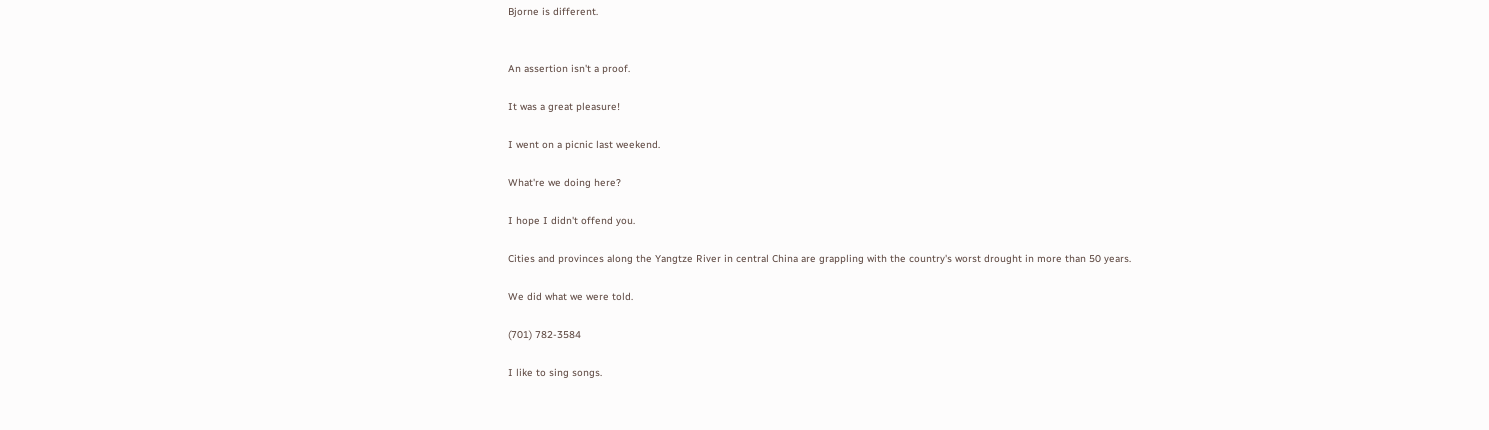Bjorne is different.


An assertion isn't a proof.

It was a great pleasure!

I went on a picnic last weekend.

What're we doing here?

I hope I didn't offend you.

Cities and provinces along the Yangtze River in central China are grappling with the country's worst drought in more than 50 years.

We did what we were told.

(701) 782-3584

I like to sing songs.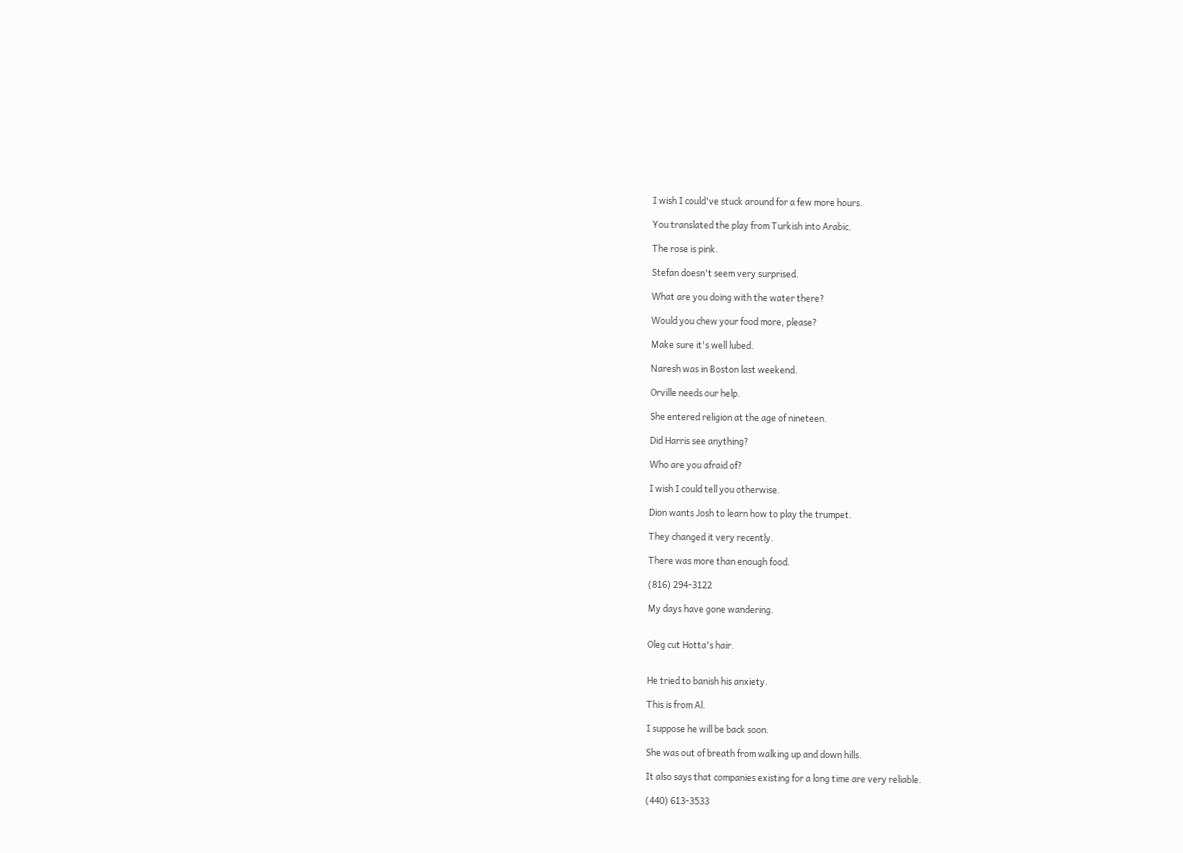I wish I could've stuck around for a few more hours.

You translated the play from Turkish into Arabic.

The rose is pink.

Stefan doesn't seem very surprised.

What are you doing with the water there?

Would you chew your food more, please?

Make sure it's well lubed.

Naresh was in Boston last weekend.

Orville needs our help.

She entered religion at the age of nineteen.

Did Harris see anything?

Who are you afraid of?

I wish I could tell you otherwise.

Dion wants Josh to learn how to play the trumpet.

They changed it very recently.

There was more than enough food.

(816) 294-3122

My days have gone wandering.


Oleg cut Hotta's hair.


He tried to banish his anxiety.

This is from Al.

I suppose he will be back soon.

She was out of breath from walking up and down hills.

It also says that companies existing for a long time are very reliable.

(440) 613-3533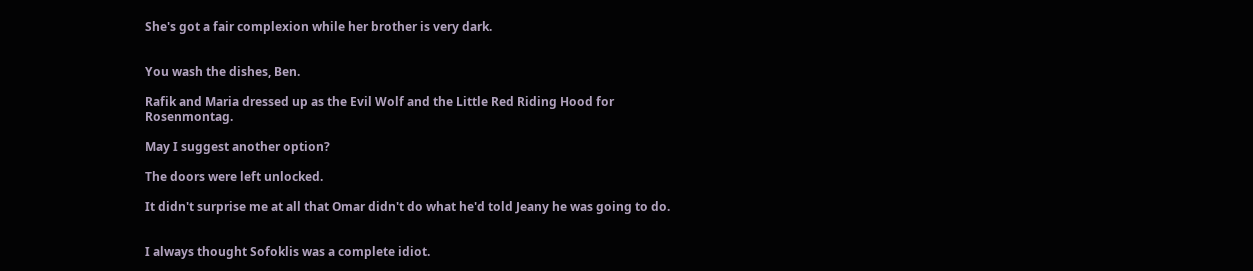She's got a fair complexion while her brother is very dark.


You wash the dishes, Ben.

Rafik and Maria dressed up as the Evil Wolf and the Little Red Riding Hood for Rosenmontag.

May I suggest another option?

The doors were left unlocked.

It didn't surprise me at all that Omar didn't do what he'd told Jeany he was going to do.


I always thought Sofoklis was a complete idiot.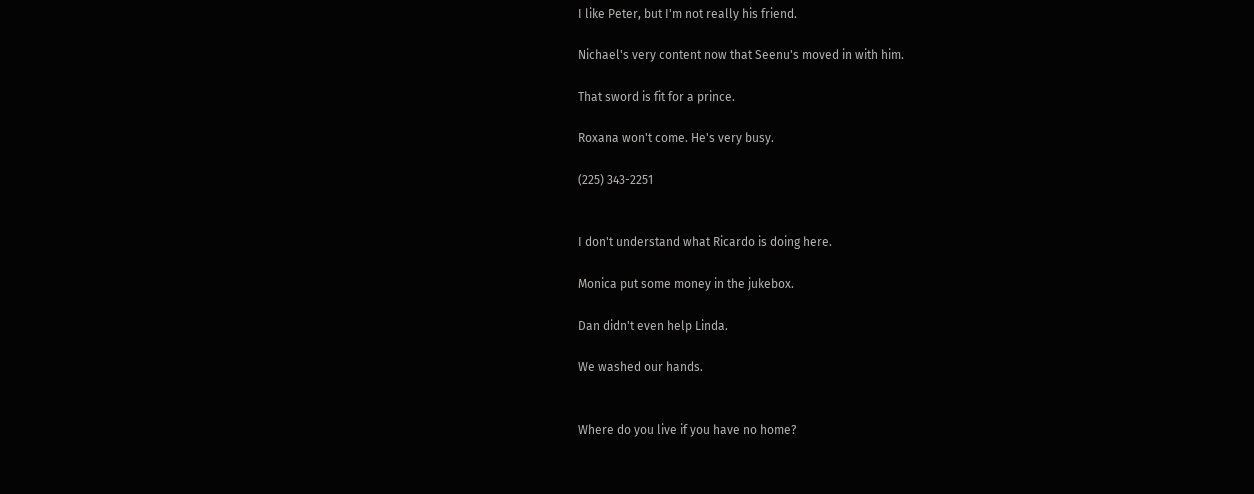I like Peter, but I'm not really his friend.

Nichael's very content now that Seenu's moved in with him.

That sword is fit for a prince.

Roxana won't come. He's very busy.

(225) 343-2251


I don't understand what Ricardo is doing here.

Monica put some money in the jukebox.

Dan didn't even help Linda.

We washed our hands.


Where do you live if you have no home?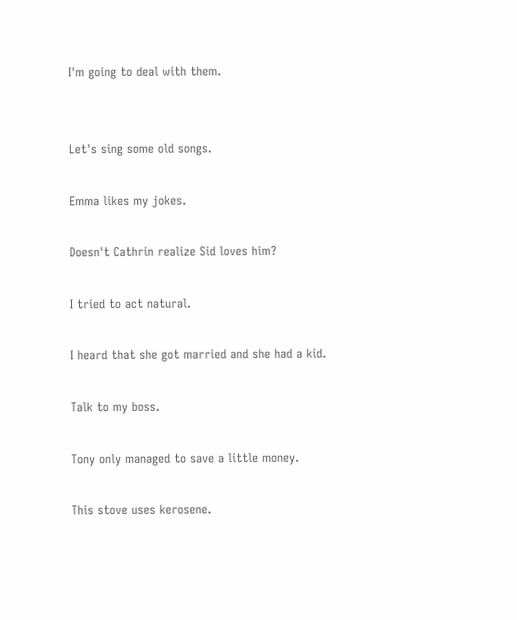I'm going to deal with them.


Let's sing some old songs.

Emma likes my jokes.

Doesn't Cathrin realize Sid loves him?

I tried to act natural.

I heard that she got married and she had a kid.

Talk to my boss.

Tony only managed to save a little money.

This stove uses kerosene.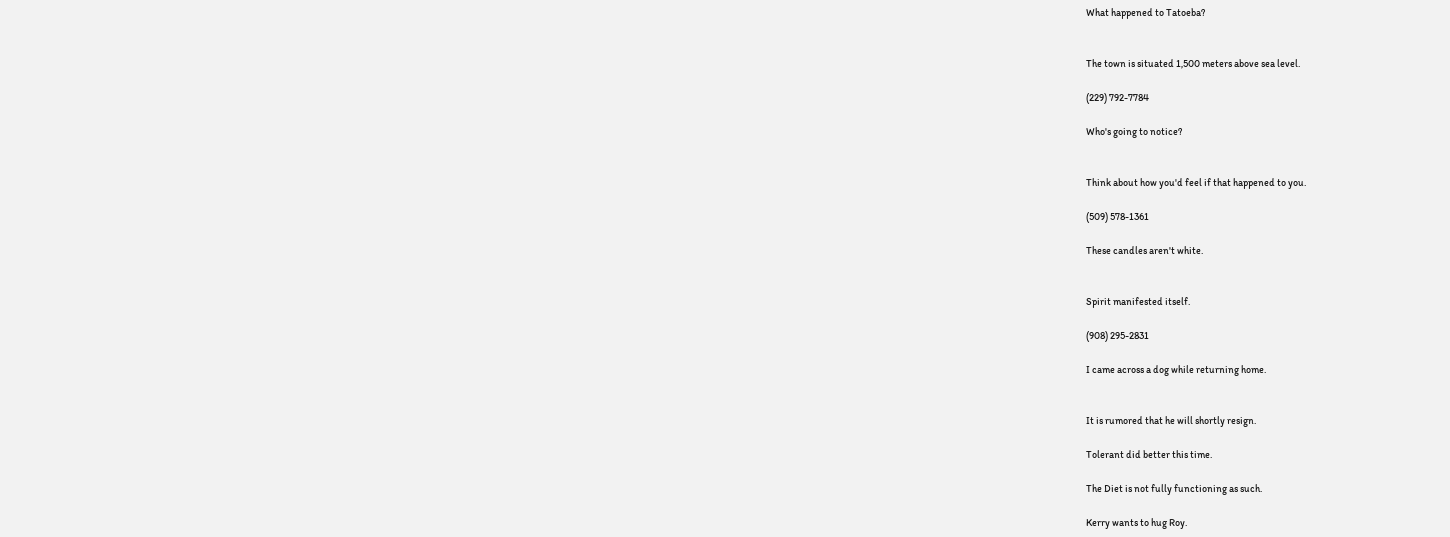What happened to Tatoeba?


The town is situated 1,500 meters above sea level.

(229) 792-7784

Who's going to notice?


Think about how you'd feel if that happened to you.

(509) 578-1361

These candles aren't white.


Spirit manifested itself.

(908) 295-2831

I came across a dog while returning home.


It is rumored that he will shortly resign.

Tolerant did better this time.

The Diet is not fully functioning as such.

Kerry wants to hug Roy.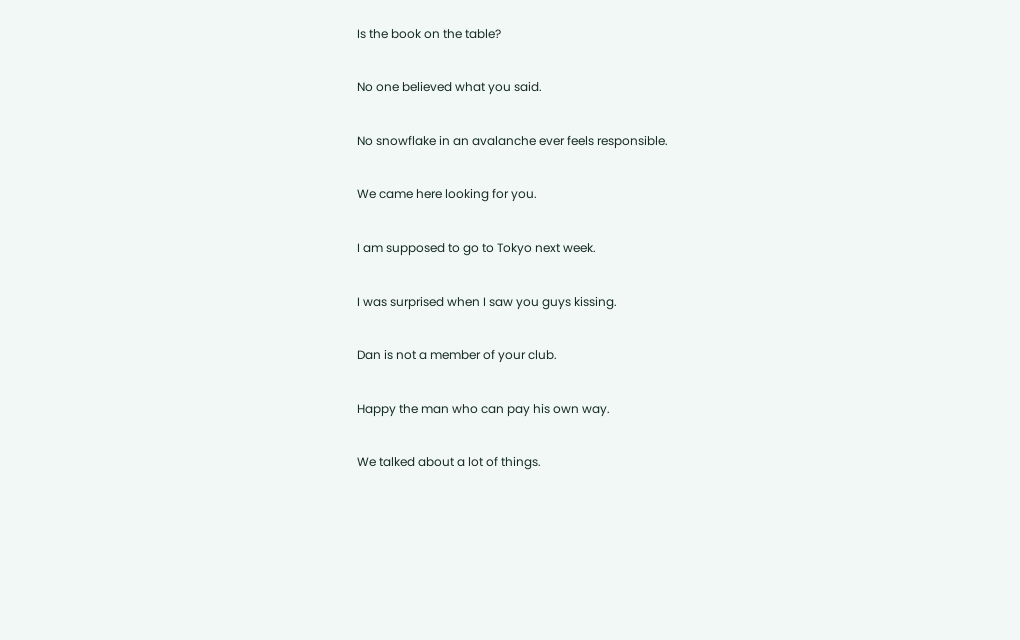Is the book on the table?

No one believed what you said.

No snowflake in an avalanche ever feels responsible.

We came here looking for you.

I am supposed to go to Tokyo next week.

I was surprised when I saw you guys kissing.

Dan is not a member of your club.

Happy the man who can pay his own way.

We talked about a lot of things.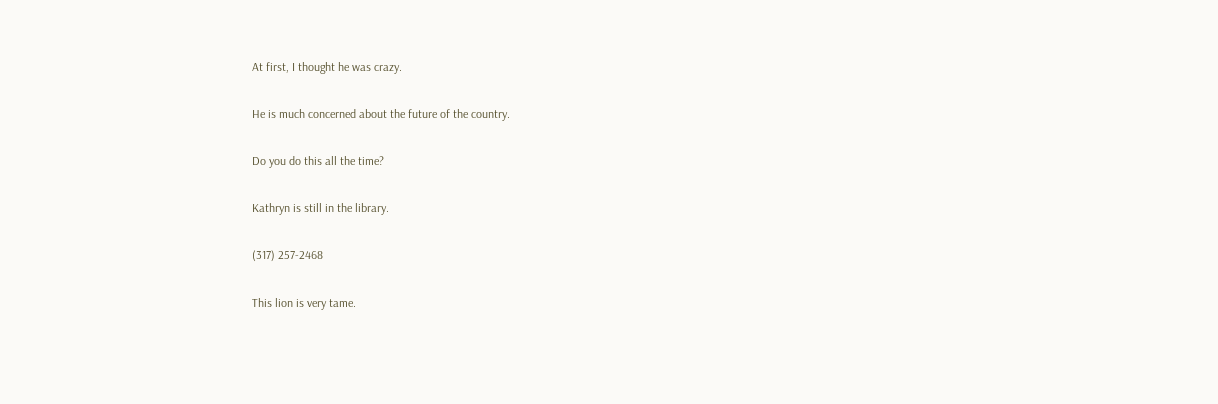At first, I thought he was crazy.

He is much concerned about the future of the country.

Do you do this all the time?

Kathryn is still in the library.

(317) 257-2468

This lion is very tame.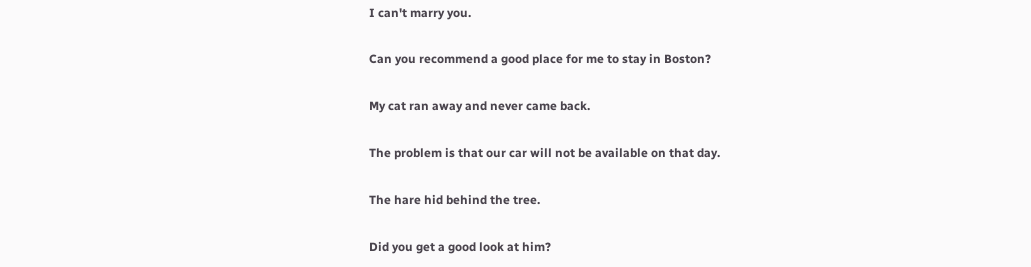I can't marry you.

Can you recommend a good place for me to stay in Boston?

My cat ran away and never came back.

The problem is that our car will not be available on that day.

The hare hid behind the tree.

Did you get a good look at him?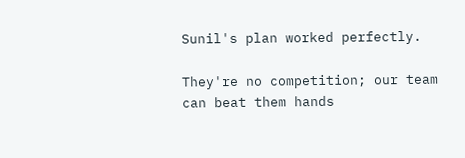Sunil's plan worked perfectly.

They're no competition; our team can beat them hands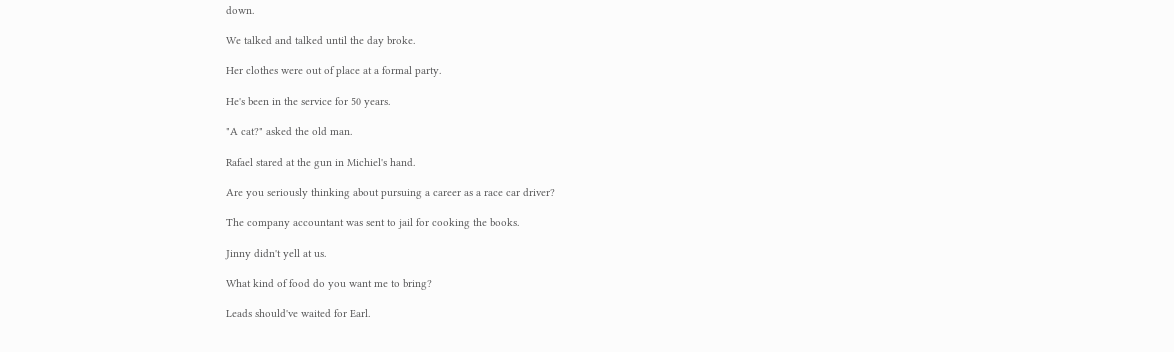down.

We talked and talked until the day broke.

Her clothes were out of place at a formal party.

He's been in the service for 50 years.

"A cat?" asked the old man.

Rafael stared at the gun in Michiel's hand.

Are you seriously thinking about pursuing a career as a race car driver?

The company accountant was sent to jail for cooking the books.

Jinny didn't yell at us.

What kind of food do you want me to bring?

Leads should've waited for Earl.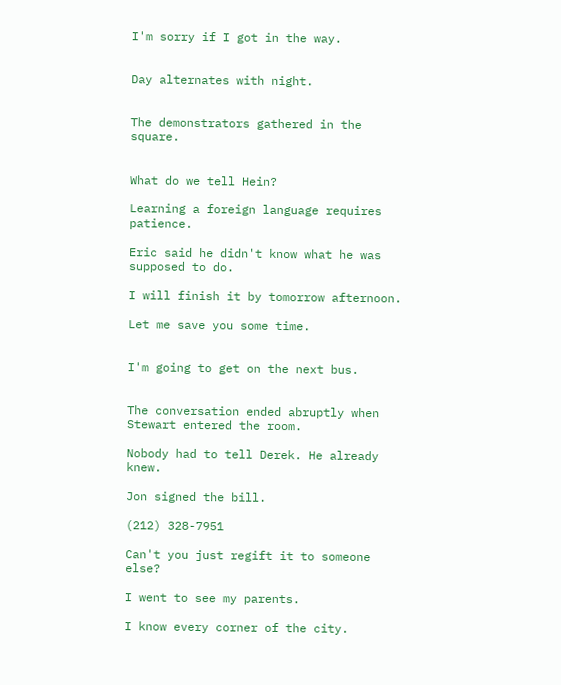I'm sorry if I got in the way.


Day alternates with night.


The demonstrators gathered in the square.


What do we tell Hein?

Learning a foreign language requires patience.

Eric said he didn't know what he was supposed to do.

I will finish it by tomorrow afternoon.

Let me save you some time.


I'm going to get on the next bus.


The conversation ended abruptly when Stewart entered the room.

Nobody had to tell Derek. He already knew.

Jon signed the bill.

(212) 328-7951

Can't you just regift it to someone else?

I went to see my parents.

I know every corner of the city.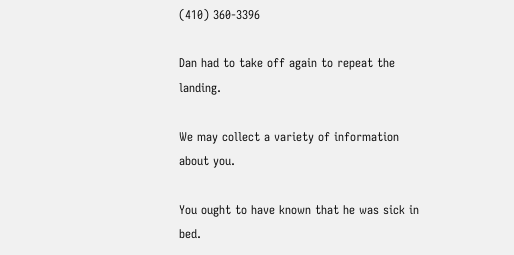(410) 360-3396

Dan had to take off again to repeat the landing.

We may collect a variety of information about you.

You ought to have known that he was sick in bed.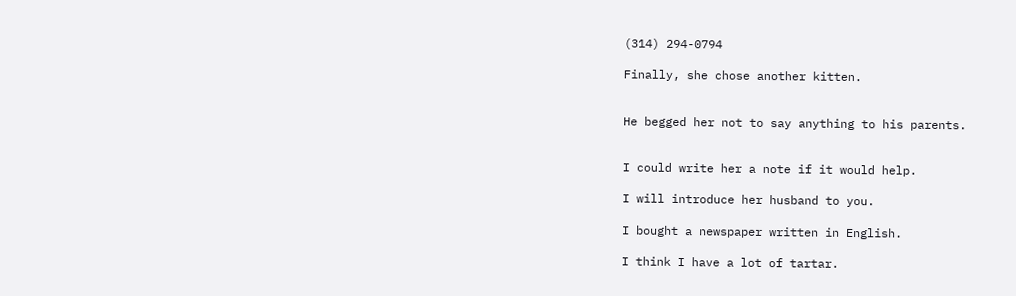(314) 294-0794

Finally, she chose another kitten.


He begged her not to say anything to his parents.


I could write her a note if it would help.

I will introduce her husband to you.

I bought a newspaper written in English.

I think I have a lot of tartar.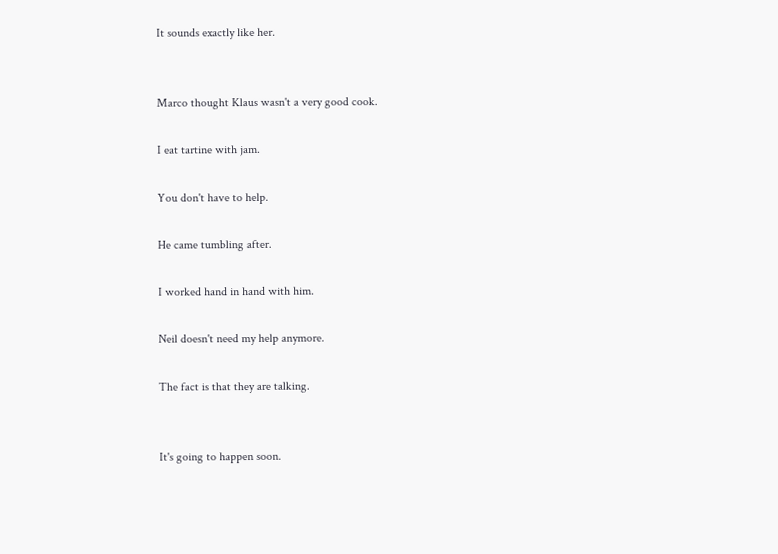It sounds exactly like her.


Marco thought Klaus wasn't a very good cook.

I eat tartine with jam.

You don't have to help.

He came tumbling after.

I worked hand in hand with him.

Neil doesn't need my help anymore.

The fact is that they are talking.


It's going to happen soon.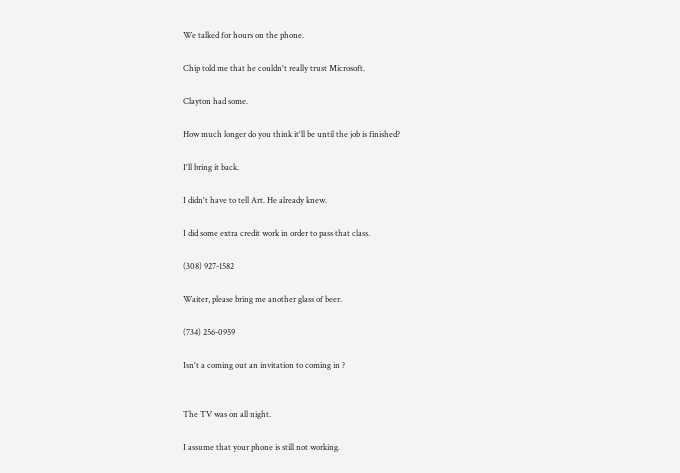We talked for hours on the phone.

Chip told me that he couldn't really trust Microsoft.

Clayton had some.

How much longer do you think it'll be until the job is finished?

I'll bring it back.

I didn't have to tell Art. He already knew.

I did some extra credit work in order to pass that class.

(308) 927-1582

Waiter, please bring me another glass of beer.

(734) 256-0959

Isn't a coming out an invitation to coming in ?


The TV was on all night.

I assume that your phone is still not working.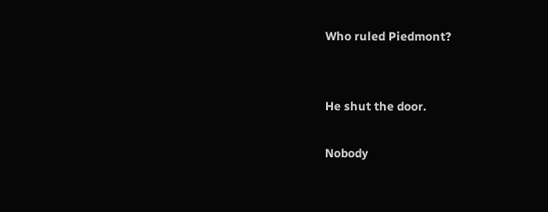Who ruled Piedmont?


He shut the door.

Nobody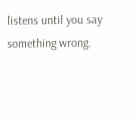listens until you say something wrong.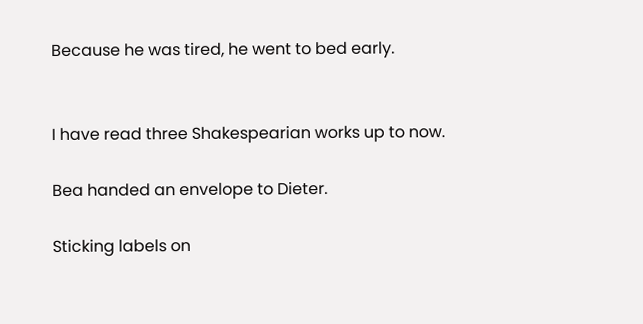Because he was tired, he went to bed early.


I have read three Shakespearian works up to now.

Bea handed an envelope to Dieter.

Sticking labels on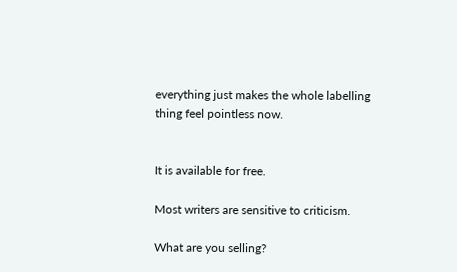everything just makes the whole labelling thing feel pointless now.


It is available for free.

Most writers are sensitive to criticism.

What are you selling?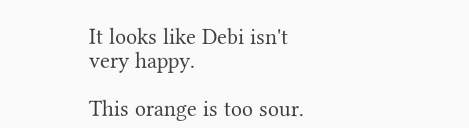It looks like Debi isn't very happy.

This orange is too sour.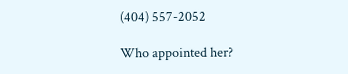(404) 557-2052

Who appointed her?